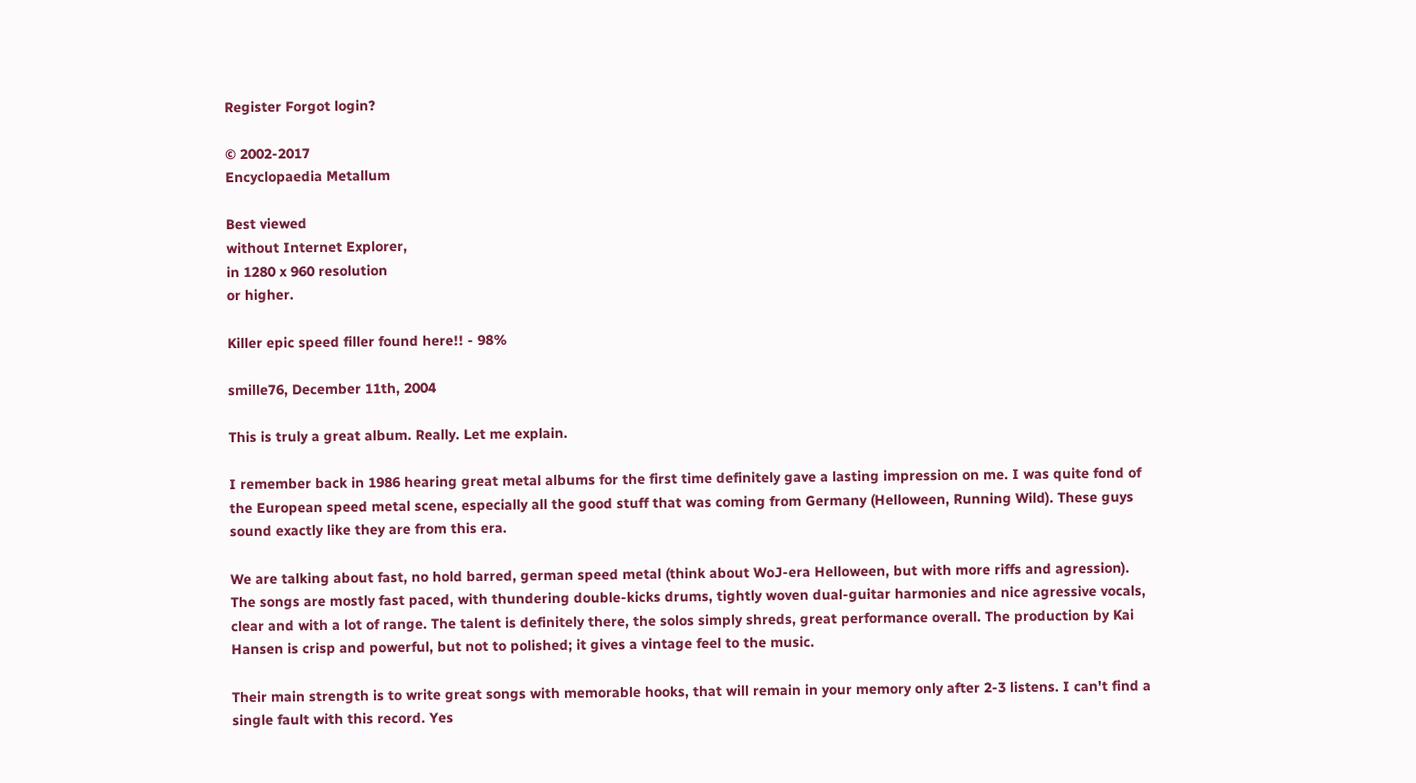Register Forgot login?

© 2002-2017
Encyclopaedia Metallum

Best viewed
without Internet Explorer,
in 1280 x 960 resolution
or higher.

Killer epic speed filler found here!! - 98%

smille76, December 11th, 2004

This is truly a great album. Really. Let me explain.

I remember back in 1986 hearing great metal albums for the first time definitely gave a lasting impression on me. I was quite fond of the European speed metal scene, especially all the good stuff that was coming from Germany (Helloween, Running Wild). These guys sound exactly like they are from this era.

We are talking about fast, no hold barred, german speed metal (think about WoJ-era Helloween, but with more riffs and agression). The songs are mostly fast paced, with thundering double-kicks drums, tightly woven dual-guitar harmonies and nice agressive vocals, clear and with a lot of range. The talent is definitely there, the solos simply shreds, great performance overall. The production by Kai Hansen is crisp and powerful, but not to polished; it gives a vintage feel to the music.

Their main strength is to write great songs with memorable hooks, that will remain in your memory only after 2-3 listens. I can't find a single fault with this record. Yes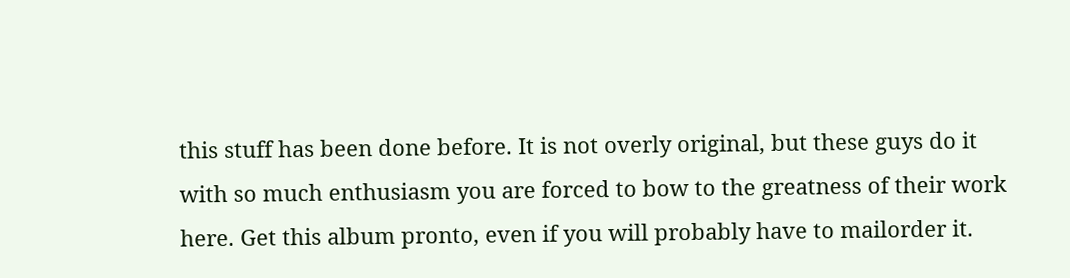this stuff has been done before. It is not overly original, but these guys do it with so much enthusiasm you are forced to bow to the greatness of their work here. Get this album pronto, even if you will probably have to mailorder it.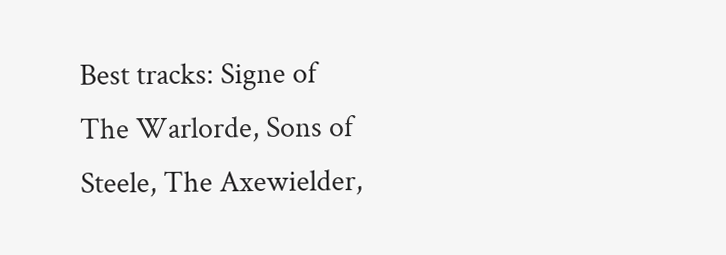Best tracks: Signe of The Warlorde, Sons of Steele, The Axewielder,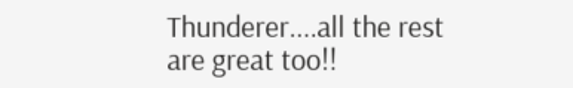Thunderer....all the rest are great too!!